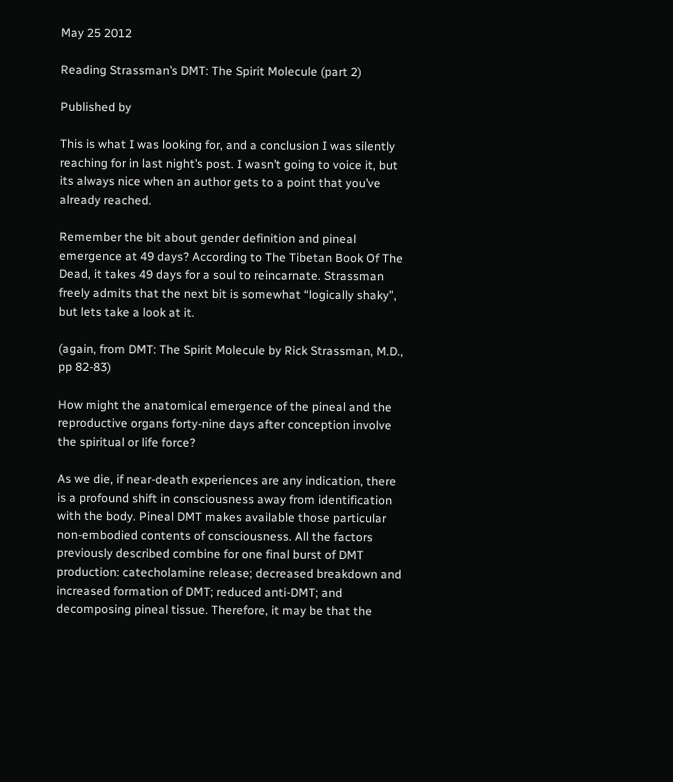May 25 2012

Reading Strassman’s DMT: The Spirit Molecule (part 2)

Published by

This is what I was looking for, and a conclusion I was silently reaching for in last night’s post. I wasn’t going to voice it, but its always nice when an author gets to a point that you’ve already reached.

Remember the bit about gender definition and pineal emergence at 49 days? According to The Tibetan Book Of The Dead, it takes 49 days for a soul to reincarnate. Strassman freely admits that the next bit is somewhat “logically shaky”, but lets take a look at it.

(again, from DMT: The Spirit Molecule by Rick Strassman, M.D., pp 82-83)

How might the anatomical emergence of the pineal and the reproductive organs forty-nine days after conception involve the spiritual or life force?

As we die, if near-death experiences are any indication, there is a profound shift in consciousness away from identification with the body. Pineal DMT makes available those particular non-embodied contents of consciousness. All the factors previously described combine for one final burst of DMT production: catecholamine release; decreased breakdown and increased formation of DMT; reduced anti-DMT; and decomposing pineal tissue. Therefore, it may be that the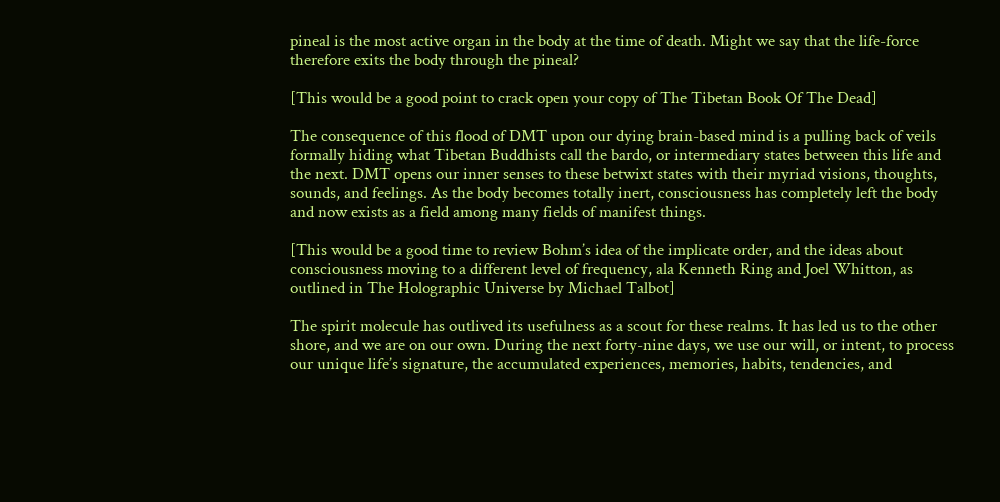pineal is the most active organ in the body at the time of death. Might we say that the life-force therefore exits the body through the pineal?

[This would be a good point to crack open your copy of The Tibetan Book Of The Dead]

The consequence of this flood of DMT upon our dying brain-based mind is a pulling back of veils formally hiding what Tibetan Buddhists call the bardo, or intermediary states between this life and the next. DMT opens our inner senses to these betwixt states with their myriad visions, thoughts, sounds, and feelings. As the body becomes totally inert, consciousness has completely left the body and now exists as a field among many fields of manifest things.

[This would be a good time to review Bohm’s idea of the implicate order, and the ideas about consciousness moving to a different level of frequency, ala Kenneth Ring and Joel Whitton, as outlined in The Holographic Universe by Michael Talbot]

The spirit molecule has outlived its usefulness as a scout for these realms. It has led us to the other shore, and we are on our own. During the next forty-nine days, we use our will, or intent, to process our unique life’s signature, the accumulated experiences, memories, habits, tendencies, and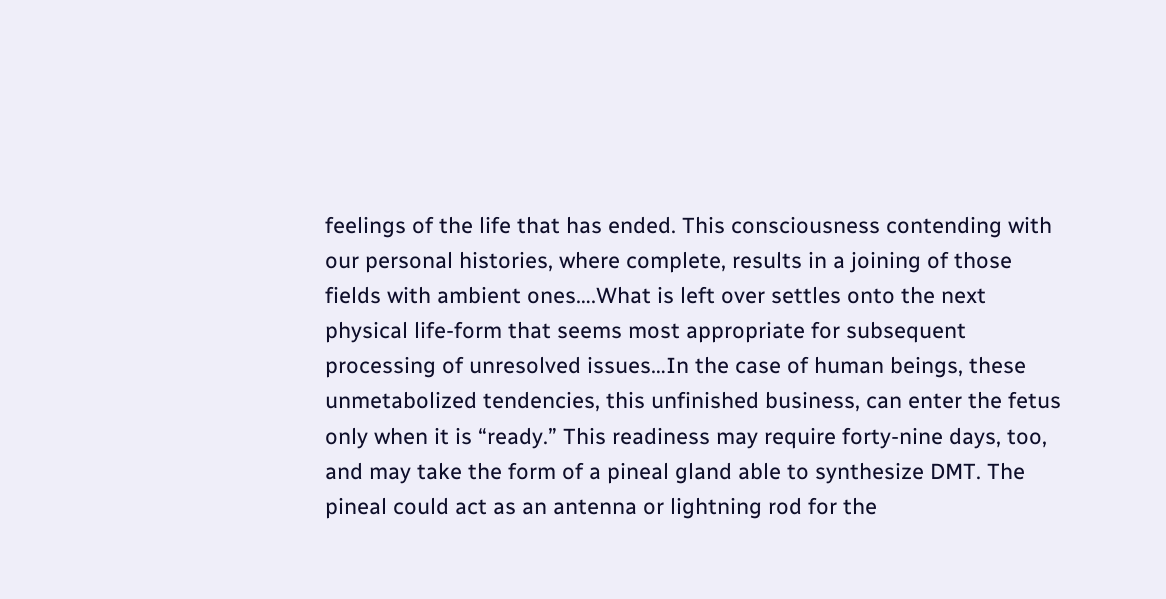feelings of the life that has ended. This consciousness contending with our personal histories, where complete, results in a joining of those fields with ambient ones….What is left over settles onto the next physical life-form that seems most appropriate for subsequent processing of unresolved issues…In the case of human beings, these unmetabolized tendencies, this unfinished business, can enter the fetus only when it is “ready.” This readiness may require forty-nine days, too, and may take the form of a pineal gland able to synthesize DMT. The pineal could act as an antenna or lightning rod for the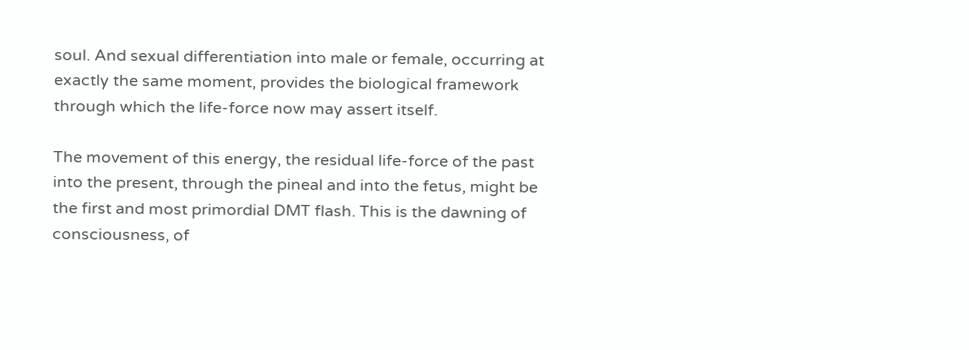soul. And sexual differentiation into male or female, occurring at exactly the same moment, provides the biological framework through which the life-force now may assert itself.

The movement of this energy, the residual life-force of the past into the present, through the pineal and into the fetus, might be the first and most primordial DMT flash. This is the dawning of consciousness, of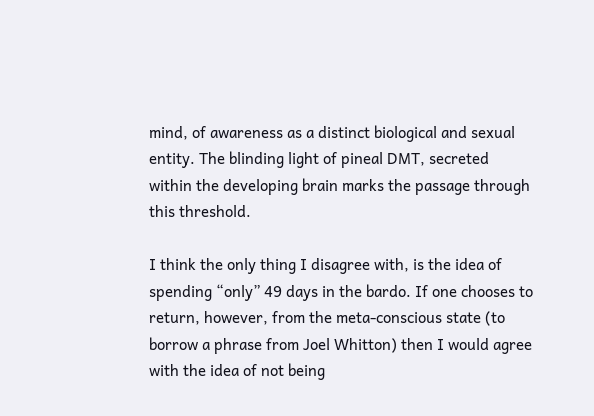mind, of awareness as a distinct biological and sexual entity. The blinding light of pineal DMT, secreted within the developing brain marks the passage through this threshold.

I think the only thing I disagree with, is the idea of spending “only” 49 days in the bardo. If one chooses to return, however, from the meta-conscious state (to borrow a phrase from Joel Whitton) then I would agree with the idea of not being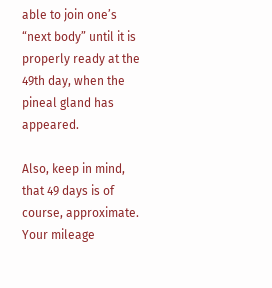able to join one’s “next body” until it is properly ready at the 49th day, when the pineal gland has appeared.

Also, keep in mind, that 49 days is of course, approximate. Your mileage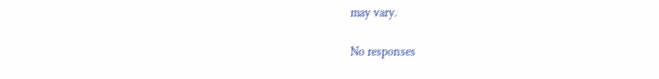may vary.

No responses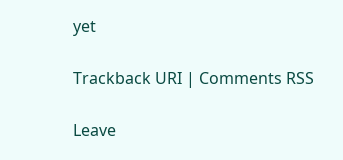yet

Trackback URI | Comments RSS

Leave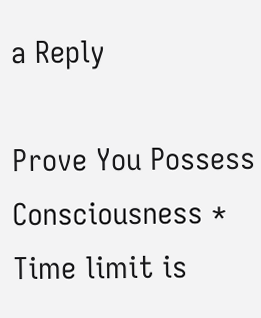a Reply

Prove You Possess Consciousness * Time limit is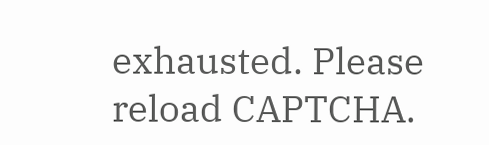exhausted. Please reload CAPTCHA.